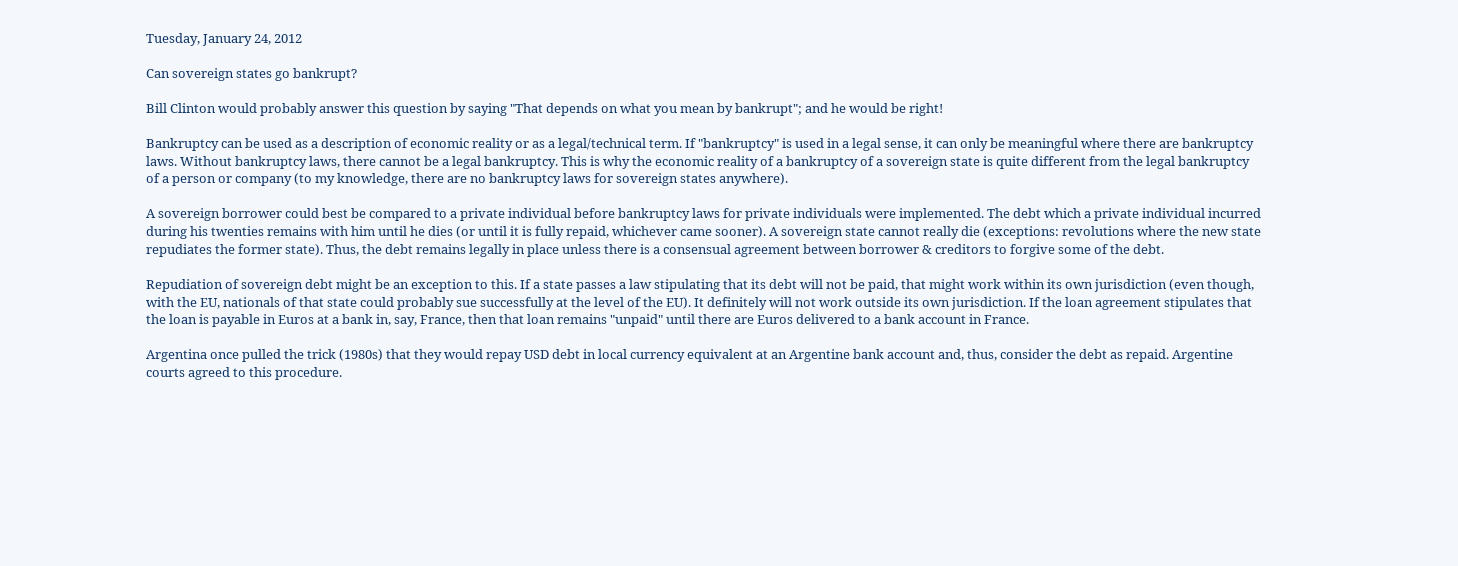Tuesday, January 24, 2012

Can sovereign states go bankrupt?

Bill Clinton would probably answer this question by saying "That depends on what you mean by bankrupt"; and he would be right!

Bankruptcy can be used as a description of economic reality or as a legal/technical term. If "bankruptcy" is used in a legal sense, it can only be meaningful where there are bankruptcy laws. Without bankruptcy laws, there cannot be a legal bankruptcy. This is why the economic reality of a bankruptcy of a sovereign state is quite different from the legal bankruptcy of a person or company (to my knowledge, there are no bankruptcy laws for sovereign states anywhere).

A sovereign borrower could best be compared to a private individual before bankruptcy laws for private individuals were implemented. The debt which a private individual incurred during his twenties remains with him until he dies (or until it is fully repaid, whichever came sooner). A sovereign state cannot really die (exceptions: revolutions where the new state repudiates the former state). Thus, the debt remains legally in place unless there is a consensual agreement between borrower & creditors to forgive some of the debt.

Repudiation of sovereign debt might be an exception to this. If a state passes a law stipulating that its debt will not be paid, that might work within its own jurisdiction (even though, with the EU, nationals of that state could probably sue successfully at the level of the EU). It definitely will not work outside its own jurisdiction. If the loan agreement stipulates that the loan is payable in Euros at a bank in, say, France, then that loan remains "unpaid" until there are Euros delivered to a bank account in France.

Argentina once pulled the trick (1980s) that they would repay USD debt in local currency equivalent at an Argentine bank account and, thus, consider the debt as repaid. Argentine courts agreed to this procedure.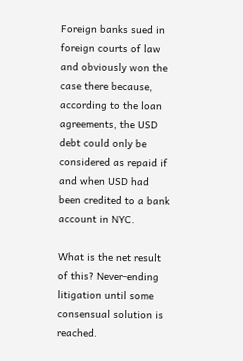Foreign banks sued in foreign courts of law and obviously won the case there because, according to the loan agreements, the USD debt could only be considered as repaid if and when USD had been credited to a bank account in NYC.

What is the net result of this? Never-ending litigation until some consensual solution is reached.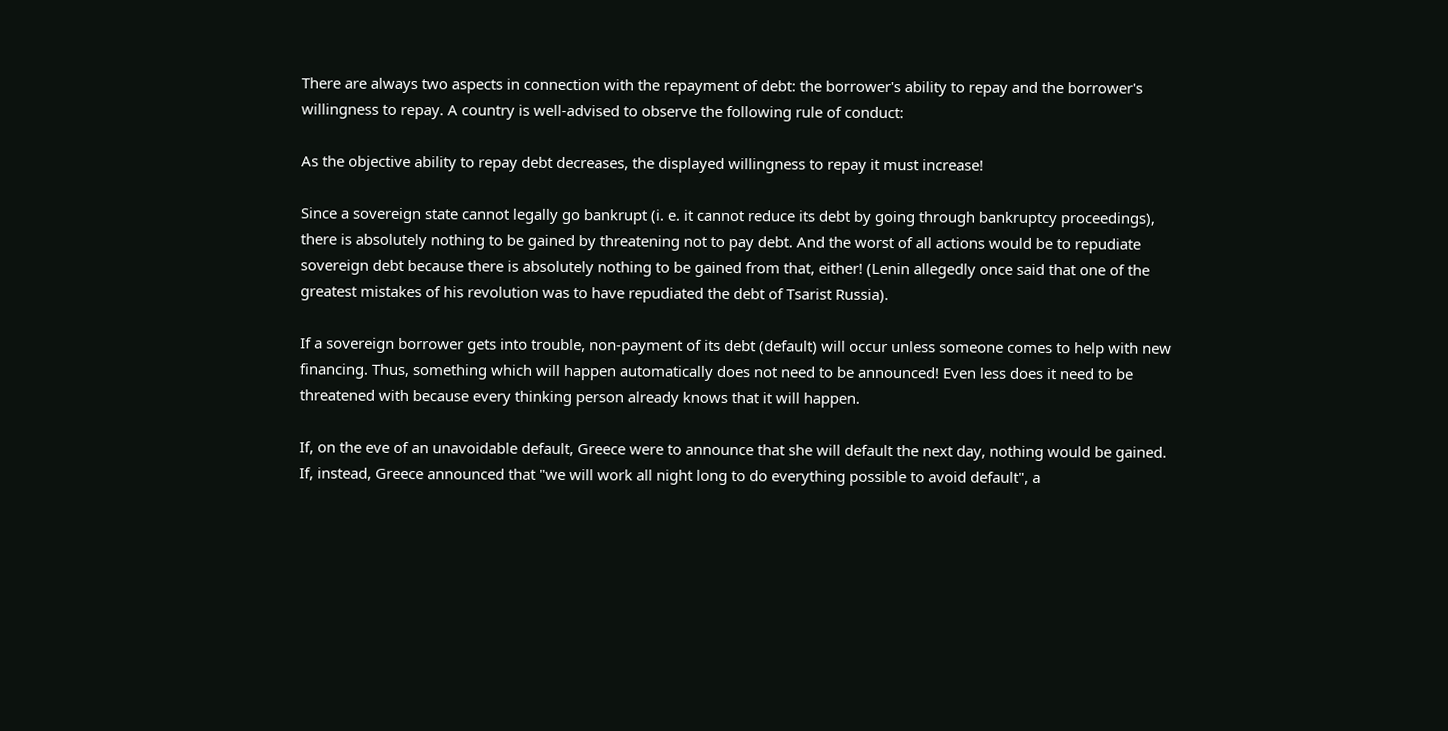There are always two aspects in connection with the repayment of debt: the borrower's ability to repay and the borrower's willingness to repay. A country is well-advised to observe the following rule of conduct:

As the objective ability to repay debt decreases, the displayed willingness to repay it must increase!

Since a sovereign state cannot legally go bankrupt (i. e. it cannot reduce its debt by going through bankruptcy proceedings), there is absolutely nothing to be gained by threatening not to pay debt. And the worst of all actions would be to repudiate sovereign debt because there is absolutely nothing to be gained from that, either! (Lenin allegedly once said that one of the greatest mistakes of his revolution was to have repudiated the debt of Tsarist Russia).

If a sovereign borrower gets into trouble, non-payment of its debt (default) will occur unless someone comes to help with new financing. Thus, something which will happen automatically does not need to be announced! Even less does it need to be threatened with because every thinking person already knows that it will happen.

If, on the eve of an unavoidable default, Greece were to announce that she will default the next day, nothing would be gained. If, instead, Greece announced that "we will work all night long to do everything possible to avoid default", a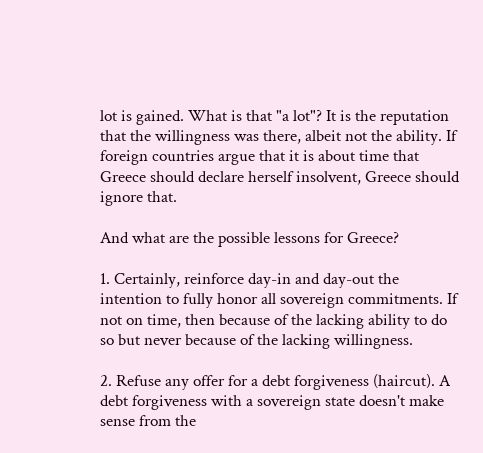lot is gained. What is that "a lot"? It is the reputation that the willingness was there, albeit not the ability. If foreign countries argue that it is about time that Greece should declare herself insolvent, Greece should ignore that.

And what are the possible lessons for Greece?

1. Certainly, reinforce day-in and day-out the intention to fully honor all sovereign commitments. If not on time, then because of the lacking ability to do so but never because of the lacking willingness.

2. Refuse any offer for a debt forgiveness (haircut). A debt forgiveness with a sovereign state doesn't make sense from the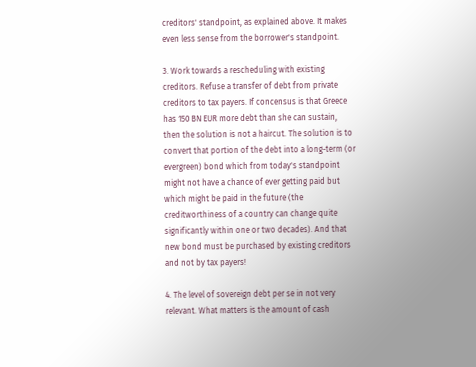creditors' standpoint, as explained above. It makes even less sense from the borrower's standpoint.

3. Work towards a rescheduling with existing creditors. Refuse a transfer of debt from private creditors to tax payers. If concensus is that Greece has 150 BN EUR more debt than she can sustain, then the solution is not a haircut. The solution is to convert that portion of the debt into a long-term (or evergreen) bond which from today's standpoint might not have a chance of ever getting paid but which might be paid in the future (the creditworthiness of a country can change quite significantly within one or two decades). And that new bond must be purchased by existing creditors and not by tax payers!

4. The level of sovereign debt per se in not very relevant. What matters is the amount of cash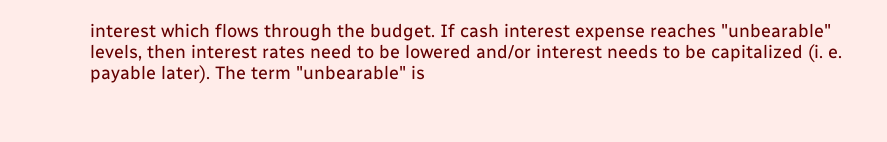interest which flows through the budget. If cash interest expense reaches "unbearable" levels, then interest rates need to be lowered and/or interest needs to be capitalized (i. e. payable later). The term "unbearable" is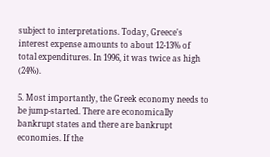subject to interpretations. Today, Greece's interest expense amounts to about 12-13% of total expenditures. In 1996, it was twice as high (24%).

5. Most importantly, the Greek economy needs to be jump-started. There are economically bankrupt states and there are bankrupt economies. If the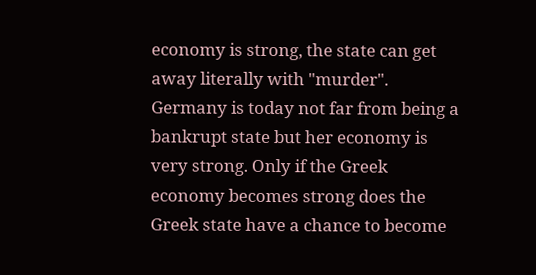economy is strong, the state can get away literally with "murder". Germany is today not far from being a bankrupt state but her economy is very strong. Only if the Greek economy becomes strong does the Greek state have a chance to become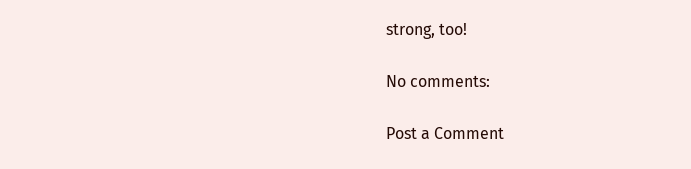strong, too!

No comments:

Post a Comment